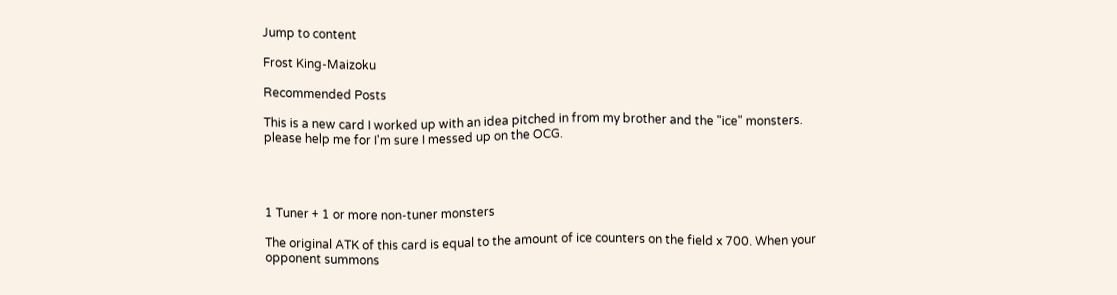Jump to content

Frost King-Maizoku

Recommended Posts

This is a new card I worked up with an idea pitched in from my brother and the "ice" monsters. please help me for I'm sure I messed up on the OCG.




1 Tuner + 1 or more non-tuner monsters

The original ATK of this card is equal to the amount of ice counters on the field x 700. When your opponent summons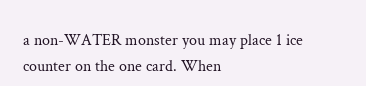a non-WATER monster you may place 1 ice counter on the one card. When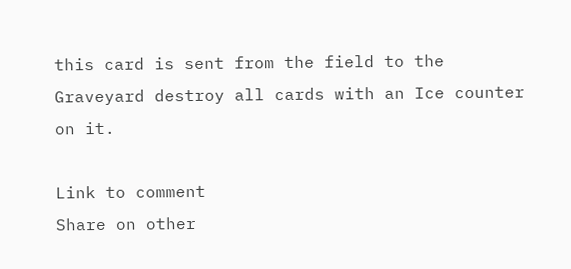this card is sent from the field to the Graveyard destroy all cards with an Ice counter on it.

Link to comment
Share on other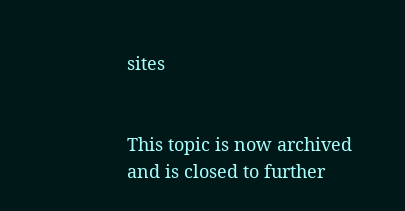sites


This topic is now archived and is closed to further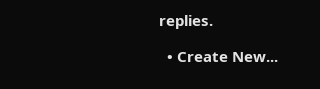replies.

  • Create New...